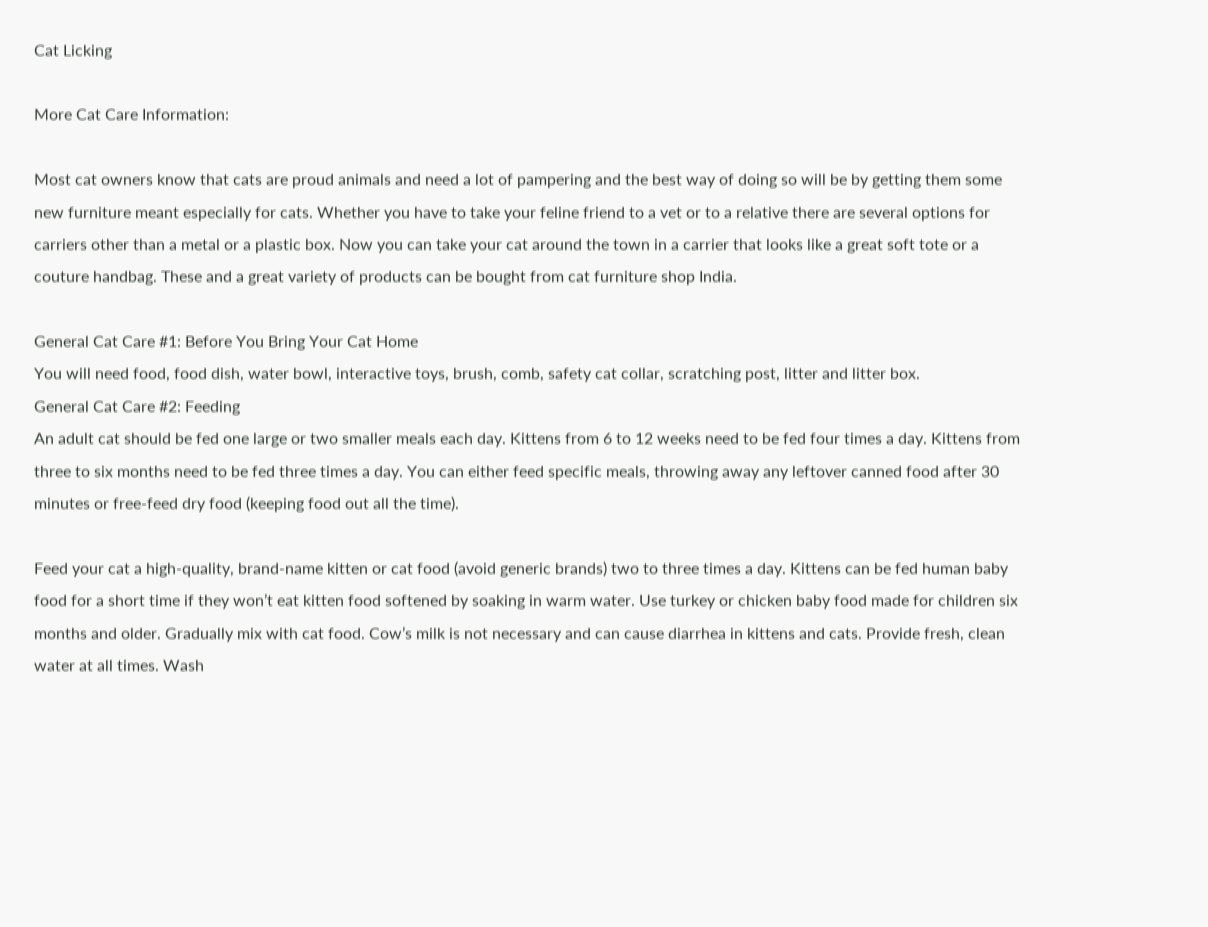Cat Licking

More Cat Care Information:

Most cat owners know that cats are proud animals and need a lot of pampering and the best way of doing so will be by getting them some new furniture meant especially for cats. Whether you have to take your feline friend to a vet or to a relative there are several options for carriers other than a metal or a plastic box. Now you can take your cat around the town in a carrier that looks like a great soft tote or a couture handbag. These and a great variety of products can be bought from cat furniture shop India.

General Cat Care #1: Before You Bring Your Cat Home
You will need food, food dish, water bowl, interactive toys, brush, comb, safety cat collar, scratching post, litter and litter box.
General Cat Care #2: Feeding
An adult cat should be fed one large or two smaller meals each day. Kittens from 6 to 12 weeks need to be fed four times a day. Kittens from three to six months need to be fed three times a day. You can either feed specific meals, throwing away any leftover canned food after 30 minutes or free-feed dry food (keeping food out all the time).

Feed your cat a high-quality, brand-name kitten or cat food (avoid generic brands) two to three times a day. Kittens can be fed human baby food for a short time if they won’t eat kitten food softened by soaking in warm water. Use turkey or chicken baby food made for children six months and older. Gradually mix with cat food. Cow’s milk is not necessary and can cause diarrhea in kittens and cats. Provide fresh, clean water at all times. Wash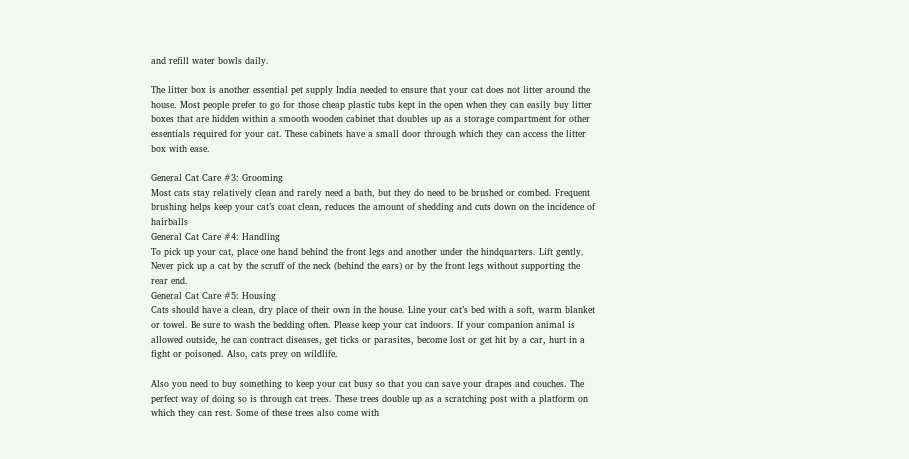and refill water bowls daily.

The litter box is another essential pet supply India needed to ensure that your cat does not litter around the house. Most people prefer to go for those cheap plastic tubs kept in the open when they can easily buy litter boxes that are hidden within a smooth wooden cabinet that doubles up as a storage compartment for other essentials required for your cat. These cabinets have a small door through which they can access the litter box with ease.

General Cat Care #3: Grooming
Most cats stay relatively clean and rarely need a bath, but they do need to be brushed or combed. Frequent brushing helps keep your cat’s coat clean, reduces the amount of shedding and cuts down on the incidence of hairballs
General Cat Care #4: Handling
To pick up your cat, place one hand behind the front legs and another under the hindquarters. Lift gently. Never pick up a cat by the scruff of the neck (behind the ears) or by the front legs without supporting the rear end.
General Cat Care #5: Housing
Cats should have a clean, dry place of their own in the house. Line your cat’s bed with a soft, warm blanket or towel. Be sure to wash the bedding often. Please keep your cat indoors. If your companion animal is allowed outside, he can contract diseases, get ticks or parasites, become lost or get hit by a car, hurt in a fight or poisoned. Also, cats prey on wildlife.

Also you need to buy something to keep your cat busy so that you can save your drapes and couches. The perfect way of doing so is through cat trees. These trees double up as a scratching post with a platform on which they can rest. Some of these trees also come with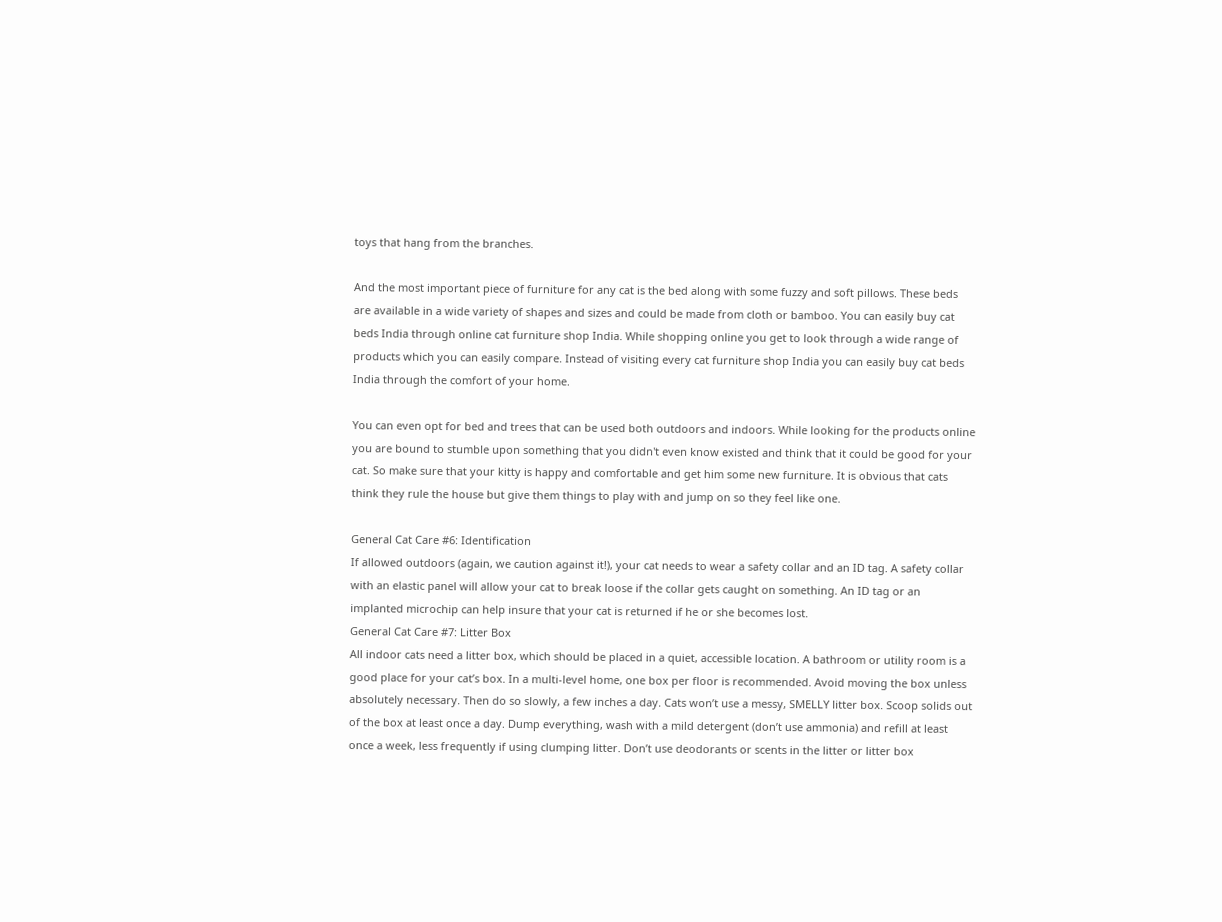toys that hang from the branches.

And the most important piece of furniture for any cat is the bed along with some fuzzy and soft pillows. These beds are available in a wide variety of shapes and sizes and could be made from cloth or bamboo. You can easily buy cat beds India through online cat furniture shop India. While shopping online you get to look through a wide range of products which you can easily compare. Instead of visiting every cat furniture shop India you can easily buy cat beds India through the comfort of your home.

You can even opt for bed and trees that can be used both outdoors and indoors. While looking for the products online you are bound to stumble upon something that you didn't even know existed and think that it could be good for your cat. So make sure that your kitty is happy and comfortable and get him some new furniture. It is obvious that cats think they rule the house but give them things to play with and jump on so they feel like one.

General Cat Care #6: Identification
If allowed outdoors (again, we caution against it!), your cat needs to wear a safety collar and an ID tag. A safety collar with an elastic panel will allow your cat to break loose if the collar gets caught on something. An ID tag or an implanted microchip can help insure that your cat is returned if he or she becomes lost.
General Cat Care #7: Litter Box
All indoor cats need a litter box, which should be placed in a quiet, accessible location. A bathroom or utility room is a good place for your cat’s box. In a multi-level home, one box per floor is recommended. Avoid moving the box unless absolutely necessary. Then do so slowly, a few inches a day. Cats won’t use a messy, SMELLY litter box. Scoop solids out of the box at least once a day. Dump everything, wash with a mild detergent (don’t use ammonia) and refill at least once a week, less frequently if using clumping litter. Don’t use deodorants or scents in the litter or litter box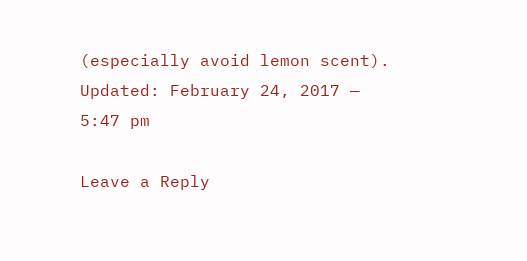(especially avoid lemon scent).
Updated: February 24, 2017 — 5:47 pm

Leave a Reply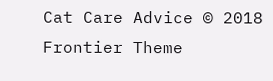Cat Care Advice © 2018 Frontier Theme